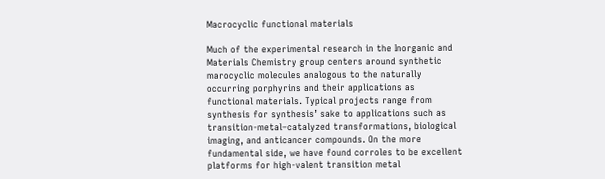Macrocyclic functional materials

Much of the experimental research in the Inorganic and Materials Chemistry group centers around synthetic marocyclic molecules analogous to the naturally occurring porphyrins and their applications as functional materials. Typical projects range from synthesis for synthesis’ sake to applications such as transition-metal–catalyzed transformations, biological imaging, and anticancer compounds. On the more fundamental side, we have found corroles to be excellent platforms for high-valent transition metal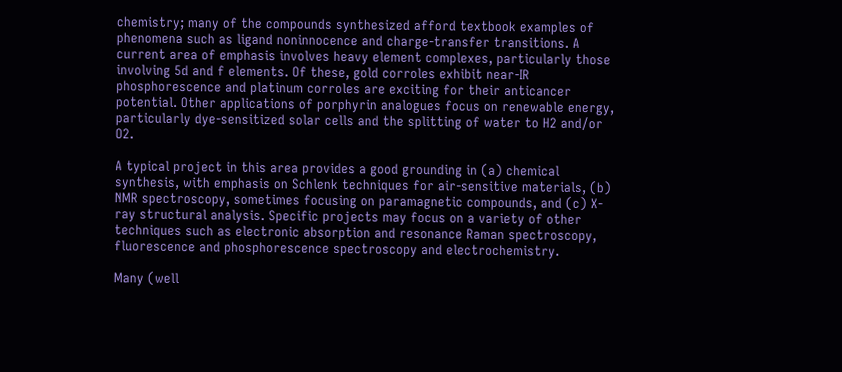chemistry; many of the compounds synthesized afford textbook examples of phenomena such as ligand noninnocence and charge-transfer transitions. A current area of emphasis involves heavy element complexes, particularly those involving 5d and f elements. Of these, gold corroles exhibit near-IR phosphorescence and platinum corroles are exciting for their anticancer potential. Other applications of porphyrin analogues focus on renewable energy, particularly dye-sensitized solar cells and the splitting of water to H2 and/or O2.

A typical project in this area provides a good grounding in (a) chemical synthesis, with emphasis on Schlenk techniques for air-sensitive materials, (b) NMR spectroscopy, sometimes focusing on paramagnetic compounds, and (c) X-ray structural analysis. Specific projects may focus on a variety of other techniques such as electronic absorption and resonance Raman spectroscopy, fluorescence and phosphorescence spectroscopy and electrochemistry.

Many (well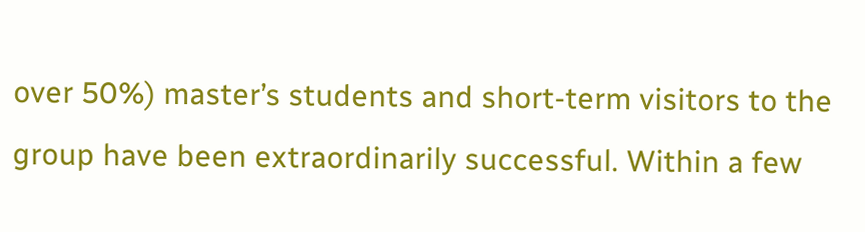over 50%) master’s students and short-term visitors to the group have been extraordinarily successful. Within a few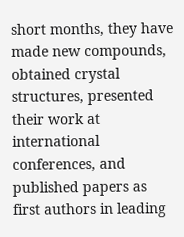short months, they have made new compounds, obtained crystal structures, presented their work at international conferences, and published papers as first authors in leading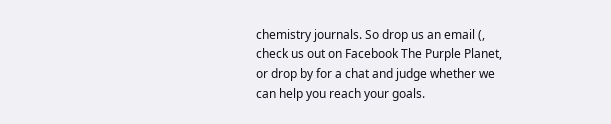chemistry journals. So drop us an email (, check us out on Facebook The Purple Planet, or drop by for a chat and judge whether we can help you reach your goals.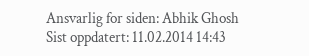Ansvarlig for siden: Abhik Ghosh
Sist oppdatert: 11.02.2014 14:43